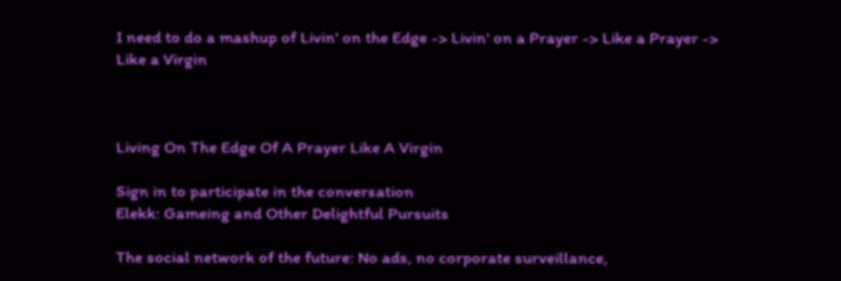I need to do a mashup of Livin' on the Edge -> Livin' on a Prayer -> Like a Prayer -> Like a Virgin



Living On The Edge Of A Prayer Like A Virgin

Sign in to participate in the conversation
Elekk: Gameing and Other Delightful Pursuits

The social network of the future: No ads, no corporate surveillance,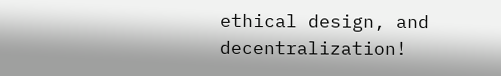ethical design, and decentralization!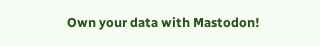Own your data with Mastodon!